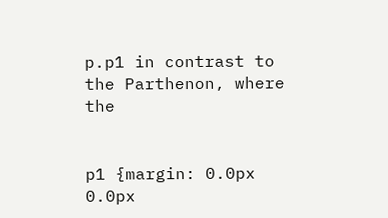p.p1 in contrast to the Parthenon, where the


p1 {margin: 0.0px 0.0px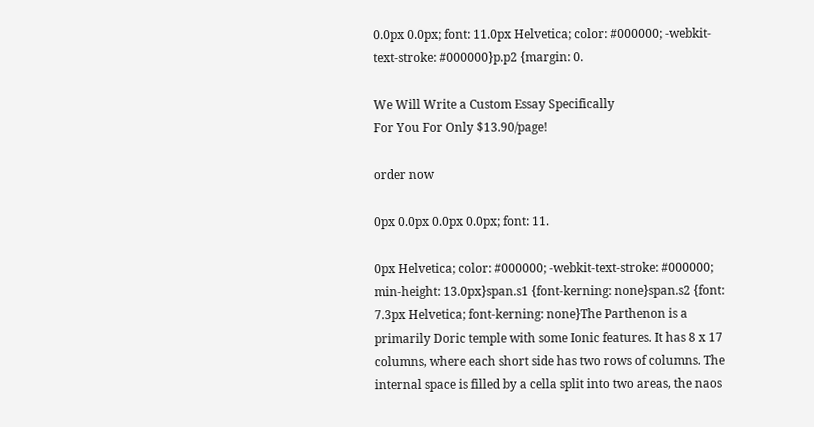0.0px 0.0px; font: 11.0px Helvetica; color: #000000; -webkit-text-stroke: #000000}p.p2 {margin: 0.

We Will Write a Custom Essay Specifically
For You For Only $13.90/page!

order now

0px 0.0px 0.0px 0.0px; font: 11.

0px Helvetica; color: #000000; -webkit-text-stroke: #000000; min-height: 13.0px}span.s1 {font-kerning: none}span.s2 {font: 7.3px Helvetica; font-kerning: none}The Parthenon is a primarily Doric temple with some Ionic features. It has 8 x 17 columns, where each short side has two rows of columns. The internal space is filled by a cella split into two areas, the naos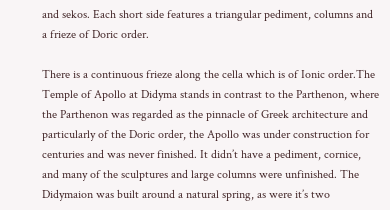and sekos. Each short side features a triangular pediment, columns and a frieze of Doric order.

There is a continuous frieze along the cella which is of Ionic order.The Temple of Apollo at Didyma stands in contrast to the Parthenon, where the Parthenon was regarded as the pinnacle of Greek architecture and particularly of the Doric order, the Apollo was under construction for centuries and was never finished. It didn’t have a pediment, cornice, and many of the sculptures and large columns were unfinished. The Didymaion was built around a natural spring, as were it’s two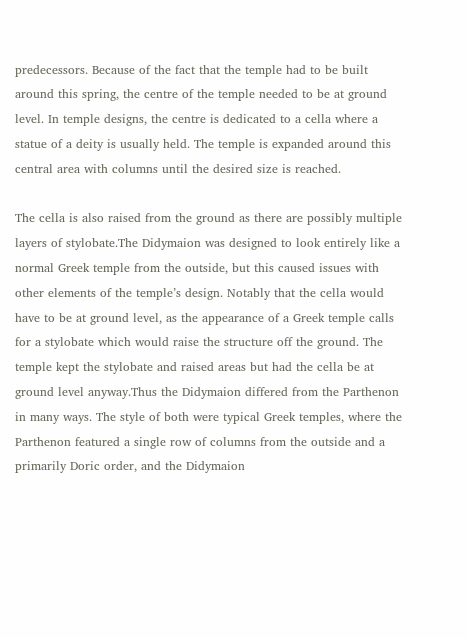predecessors. Because of the fact that the temple had to be built around this spring, the centre of the temple needed to be at ground level. In temple designs, the centre is dedicated to a cella where a statue of a deity is usually held. The temple is expanded around this central area with columns until the desired size is reached.

The cella is also raised from the ground as there are possibly multiple layers of stylobate.The Didymaion was designed to look entirely like a normal Greek temple from the outside, but this caused issues with other elements of the temple’s design. Notably that the cella would have to be at ground level, as the appearance of a Greek temple calls for a stylobate which would raise the structure off the ground. The temple kept the stylobate and raised areas but had the cella be at ground level anyway.Thus the Didymaion differed from the Parthenon in many ways. The style of both were typical Greek temples, where the Parthenon featured a single row of columns from the outside and a primarily Doric order, and the Didymaion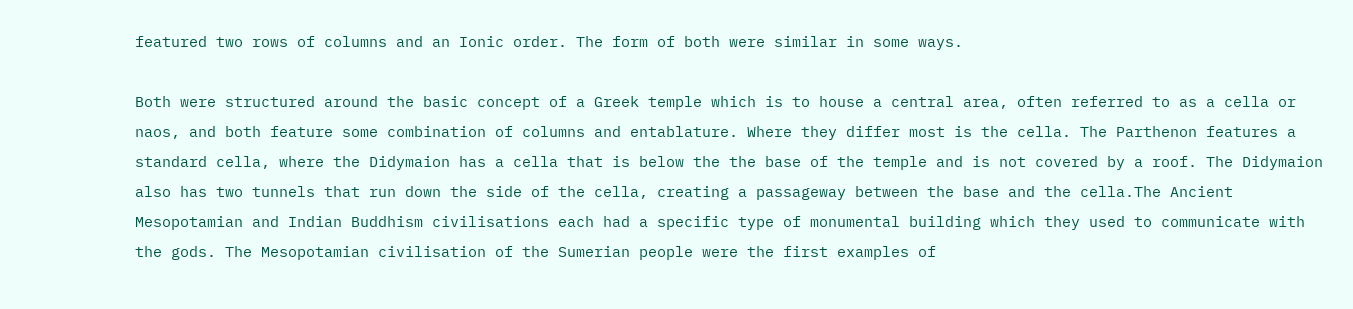featured two rows of columns and an Ionic order. The form of both were similar in some ways.

Both were structured around the basic concept of a Greek temple which is to house a central area, often referred to as a cella or naos, and both feature some combination of columns and entablature. Where they differ most is the cella. The Parthenon features a standard cella, where the Didymaion has a cella that is below the the base of the temple and is not covered by a roof. The Didymaion also has two tunnels that run down the side of the cella, creating a passageway between the base and the cella.The Ancient Mesopotamian and Indian Buddhism civilisations each had a specific type of monumental building which they used to communicate with the gods. The Mesopotamian civilisation of the Sumerian people were the first examples of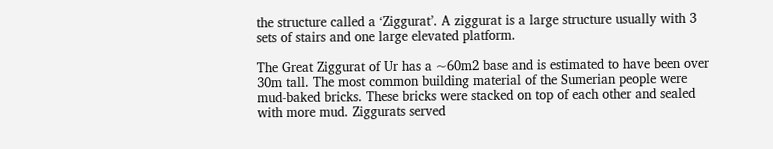the structure called a ‘Ziggurat’. A ziggurat is a large structure usually with 3 sets of stairs and one large elevated platform.

The Great Ziggurat of Ur has a ~60m2 base and is estimated to have been over 30m tall. The most common building material of the Sumerian people were mud-baked bricks. These bricks were stacked on top of each other and sealed with more mud. Ziggurats served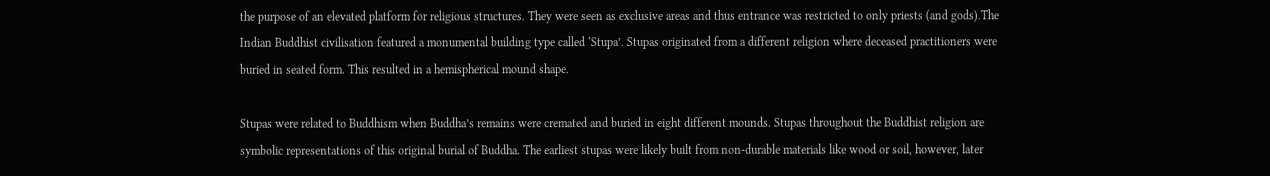the purpose of an elevated platform for religious structures. They were seen as exclusive areas and thus entrance was restricted to only priests (and gods).The Indian Buddhist civilisation featured a monumental building type called ‘Stupa’. Stupas originated from a different religion where deceased practitioners were buried in seated form. This resulted in a hemispherical mound shape.

Stupas were related to Buddhism when Buddha’s remains were cremated and buried in eight different mounds. Stupas throughout the Buddhist religion are symbolic representations of this original burial of Buddha. The earliest stupas were likely built from non-durable materials like wood or soil, however, later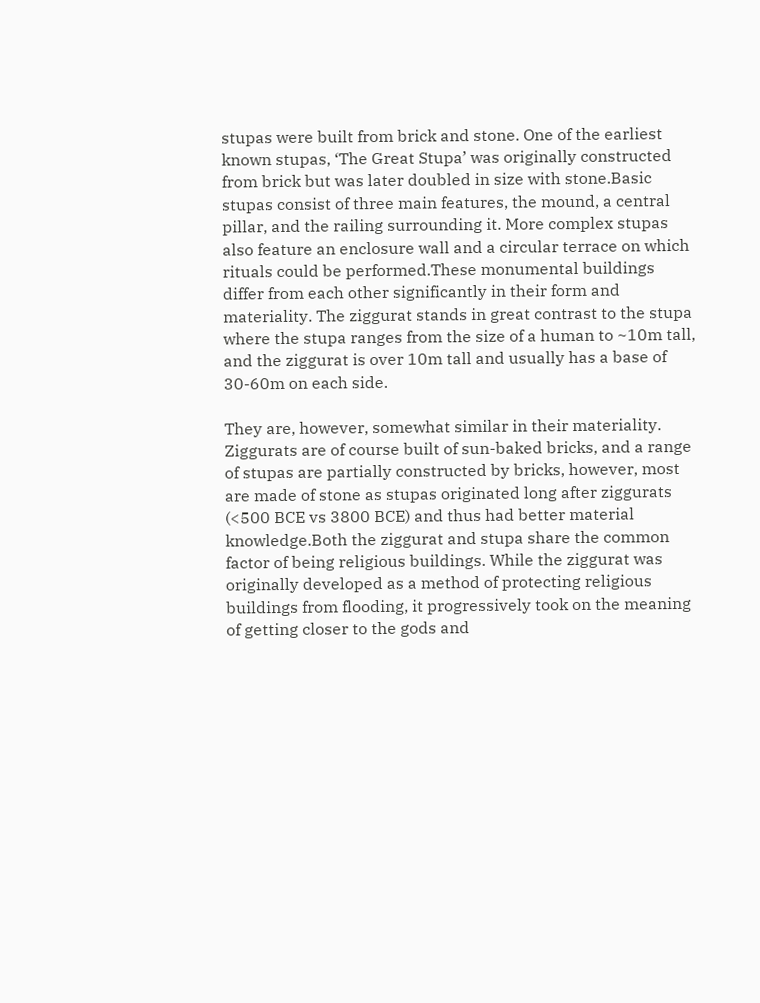stupas were built from brick and stone. One of the earliest known stupas, ‘The Great Stupa’ was originally constructed from brick but was later doubled in size with stone.Basic stupas consist of three main features, the mound, a central pillar, and the railing surrounding it. More complex stupas also feature an enclosure wall and a circular terrace on which rituals could be performed.These monumental buildings differ from each other significantly in their form and materiality. The ziggurat stands in great contrast to the stupa where the stupa ranges from the size of a human to ~10m tall, and the ziggurat is over 10m tall and usually has a base of 30-60m on each side.

They are, however, somewhat similar in their materiality. Ziggurats are of course built of sun-baked bricks, and a range of stupas are partially constructed by bricks, however, most are made of stone as stupas originated long after ziggurats (<500 BCE vs 3800 BCE) and thus had better material knowledge.Both the ziggurat and stupa share the common factor of being religious buildings. While the ziggurat was originally developed as a method of protecting religious buildings from flooding, it progressively took on the meaning of getting closer to the gods and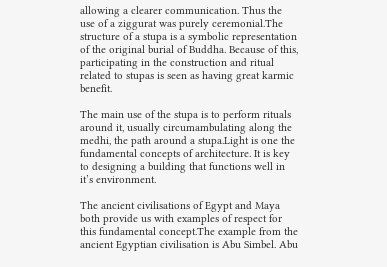allowing a clearer communication. Thus the use of a ziggurat was purely ceremonial.The structure of a stupa is a symbolic representation of the original burial of Buddha. Because of this, participating in the construction and ritual related to stupas is seen as having great karmic benefit.

The main use of the stupa is to perform rituals around it, usually circumambulating along the medhi, the path around a stupa.Light is one the fundamental concepts of architecture. It is key to designing a building that functions well in it’s environment.

The ancient civilisations of Egypt and Maya both provide us with examples of respect for this fundamental concept.The example from the ancient Egyptian civilisation is Abu Simbel. Abu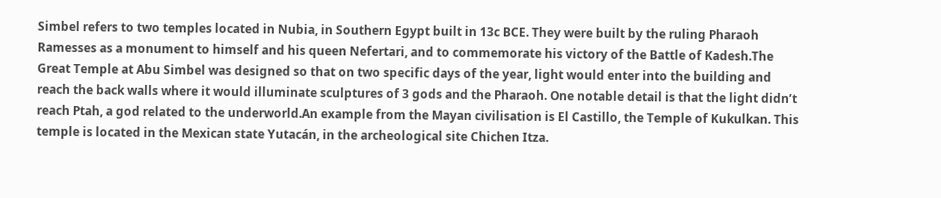Simbel refers to two temples located in Nubia, in Southern Egypt built in 13c BCE. They were built by the ruling Pharaoh Ramesses as a monument to himself and his queen Nefertari, and to commemorate his victory of the Battle of Kadesh.The Great Temple at Abu Simbel was designed so that on two specific days of the year, light would enter into the building and reach the back walls where it would illuminate sculptures of 3 gods and the Pharaoh. One notable detail is that the light didn’t reach Ptah, a god related to the underworld.An example from the Mayan civilisation is El Castillo, the Temple of Kukulkan. This temple is located in the Mexican state Yutacán, in the archeological site Chichen Itza.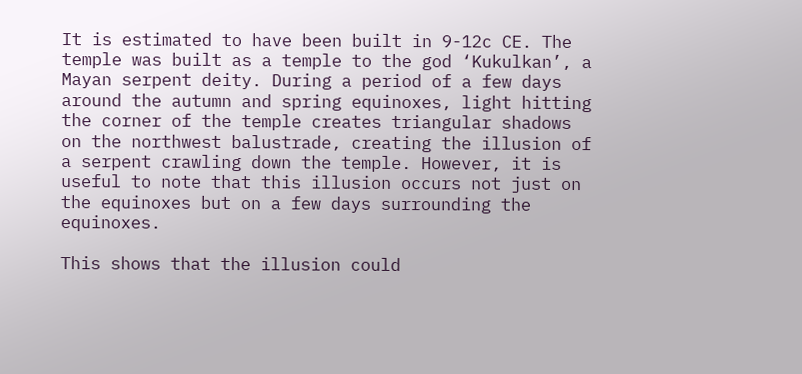It is estimated to have been built in 9-12c CE. The temple was built as a temple to the god ‘Kukulkan’, a Mayan serpent deity. During a period of a few days around the autumn and spring equinoxes, light hitting the corner of the temple creates triangular shadows on the northwest balustrade, creating the illusion of a serpent crawling down the temple. However, it is useful to note that this illusion occurs not just on the equinoxes but on a few days surrounding the equinoxes.

This shows that the illusion could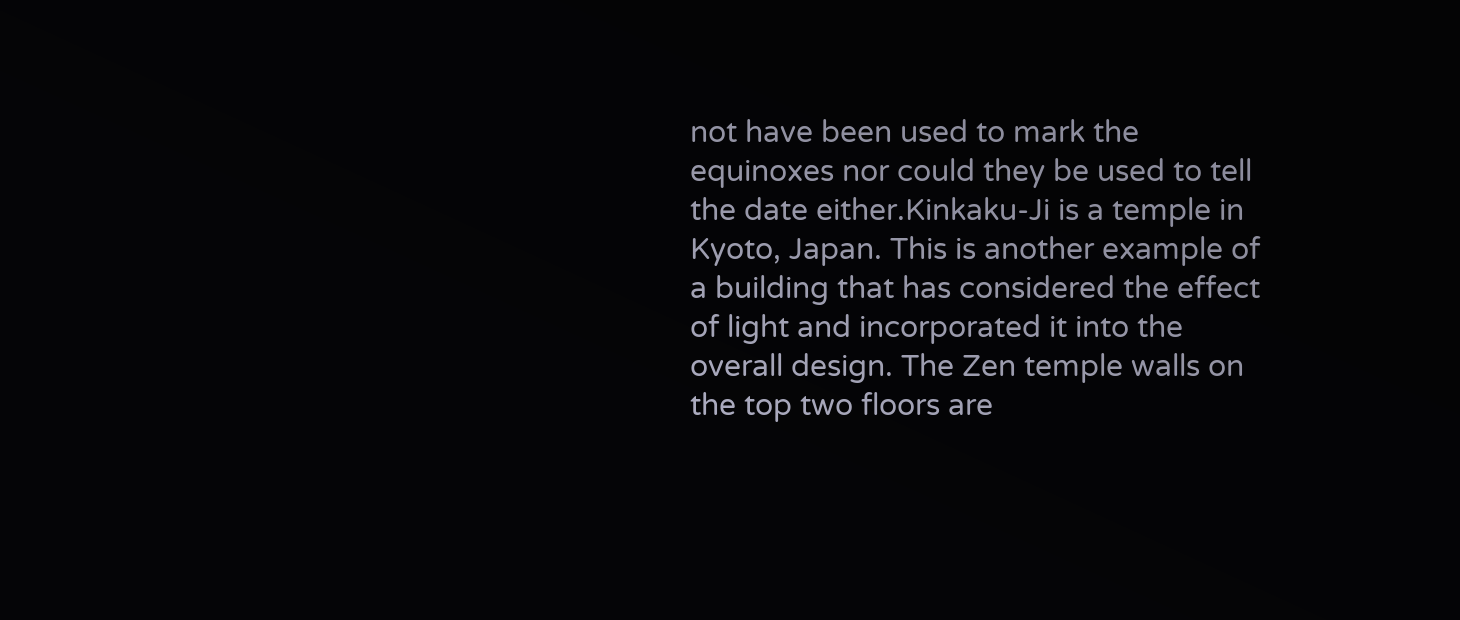not have been used to mark the equinoxes nor could they be used to tell the date either.Kinkaku-Ji is a temple in Kyoto, Japan. This is another example of a building that has considered the effect of light and incorporated it into the overall design. The Zen temple walls on the top two floors are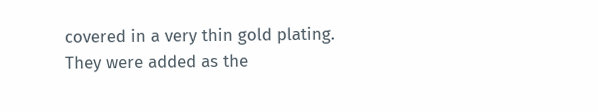covered in a very thin gold plating. They were added as the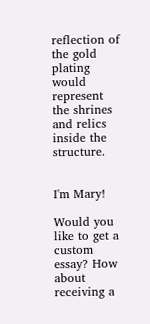reflection of the gold plating would represent the shrines and relics inside the structure.


I'm Mary!

Would you like to get a custom essay? How about receiving a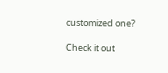customized one?

Check it out